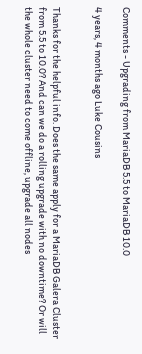Comments - Upgrading from MariaDB 5.5 to MariaDB 10.0

4 years, 4 months ago Luke Cousins


Thanks for the helpful info. Does the same apply for a MariaDB Galera Cluster from 5.5 to 10.0? And can we do a rolling upgrade with no downtime? Or will the whole cluster need to come offline, upgrade all nodes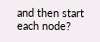and then start each node?